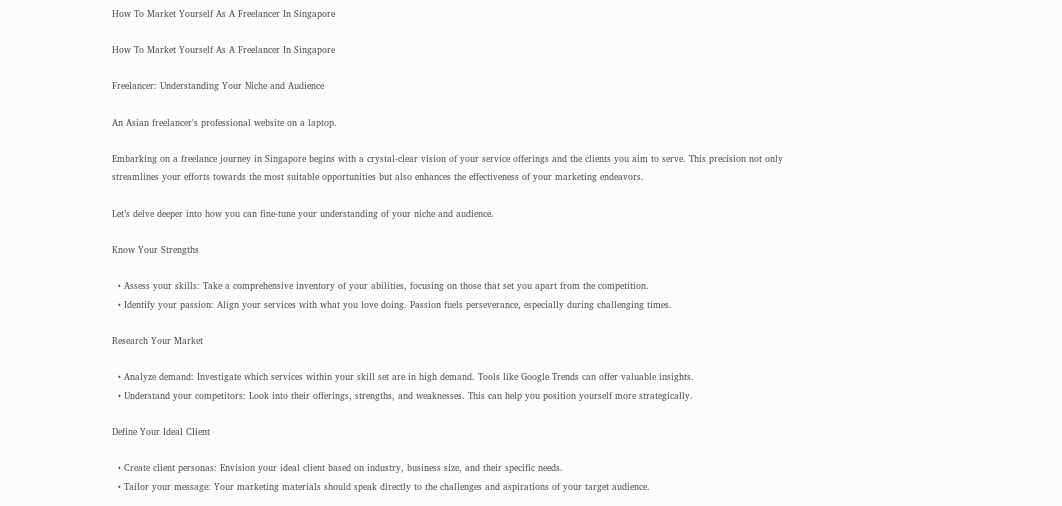How To Market Yourself As A Freelancer In Singapore

How To Market Yourself As A Freelancer In Singapore

Freelancer: Understanding Your Niche and Audience

An Asian freelancer's professional website on a laptop.

Embarking on a freelance journey in Singapore begins with a crystal-clear vision of your service offerings and the clients you aim to serve. This precision not only streamlines your efforts towards the most suitable opportunities but also enhances the effectiveness of your marketing endeavors.

Let’s delve deeper into how you can fine-tune your understanding of your niche and audience.

Know Your Strengths

  • Assess your skills: Take a comprehensive inventory of your abilities, focusing on those that set you apart from the competition.
  • Identify your passion: Align your services with what you love doing. Passion fuels perseverance, especially during challenging times.

Research Your Market

  • Analyze demand: Investigate which services within your skill set are in high demand. Tools like Google Trends can offer valuable insights.
  • Understand your competitors: Look into their offerings, strengths, and weaknesses. This can help you position yourself more strategically.

Define Your Ideal Client

  • Create client personas: Envision your ideal client based on industry, business size, and their specific needs.
  • Tailor your message: Your marketing materials should speak directly to the challenges and aspirations of your target audience.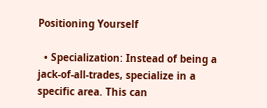Positioning Yourself

  • Specialization: Instead of being a jack-of-all-trades, specialize in a specific area. This can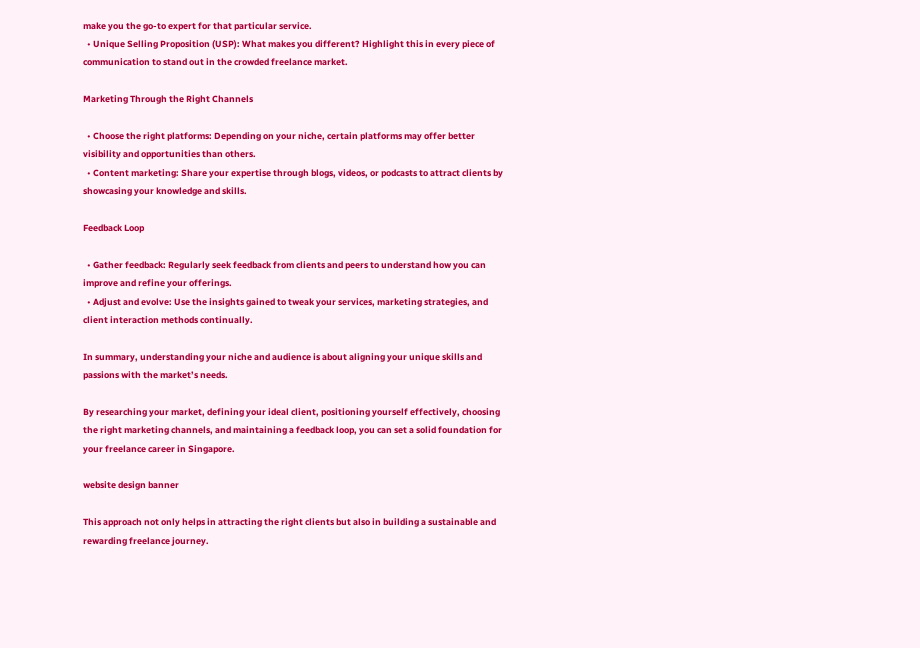make you the go-to expert for that particular service.
  • Unique Selling Proposition (USP): What makes you different? Highlight this in every piece of communication to stand out in the crowded freelance market.

Marketing Through the Right Channels

  • Choose the right platforms: Depending on your niche, certain platforms may offer better visibility and opportunities than others.
  • Content marketing: Share your expertise through blogs, videos, or podcasts to attract clients by showcasing your knowledge and skills.

Feedback Loop

  • Gather feedback: Regularly seek feedback from clients and peers to understand how you can improve and refine your offerings.
  • Adjust and evolve: Use the insights gained to tweak your services, marketing strategies, and client interaction methods continually.

In summary, understanding your niche and audience is about aligning your unique skills and passions with the market’s needs.

By researching your market, defining your ideal client, positioning yourself effectively, choosing the right marketing channels, and maintaining a feedback loop, you can set a solid foundation for your freelance career in Singapore.

website design banner

This approach not only helps in attracting the right clients but also in building a sustainable and rewarding freelance journey.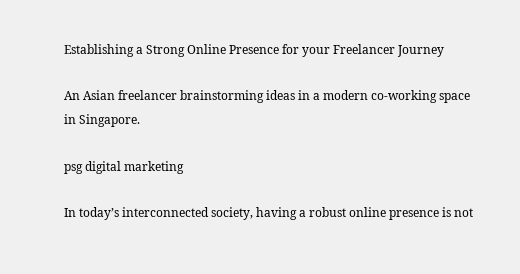Establishing a Strong Online Presence for your Freelancer Journey

An Asian freelancer brainstorming ideas in a modern co-working space in Singapore.

psg digital marketing

In today’s interconnected society, having a robust online presence is not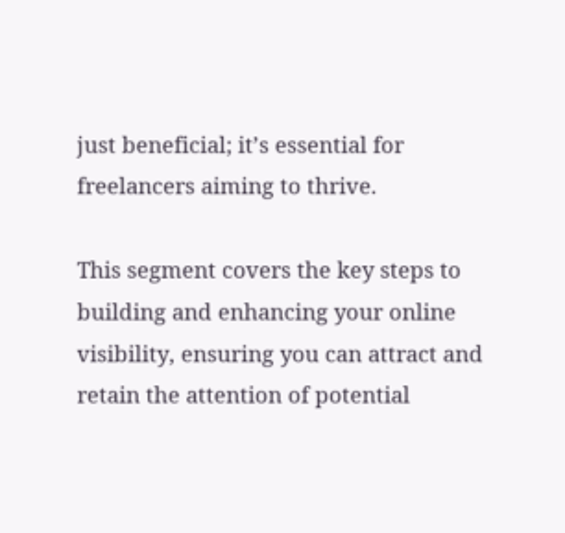just beneficial; it’s essential for freelancers aiming to thrive.

This segment covers the key steps to building and enhancing your online visibility, ensuring you can attract and retain the attention of potential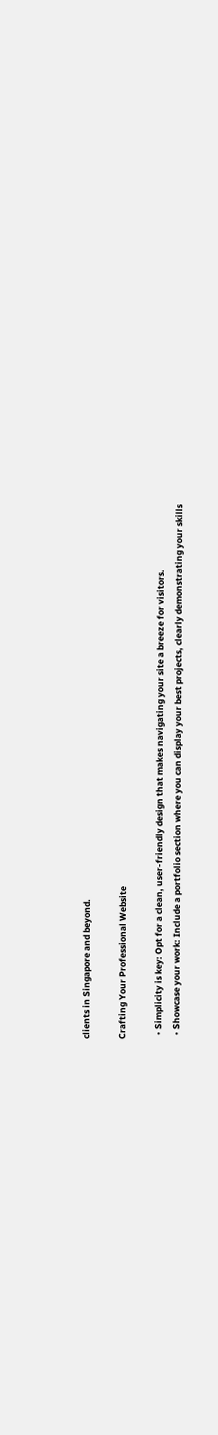clients in Singapore and beyond.

Crafting Your Professional Website

  • Simplicity is key: Opt for a clean, user-friendly design that makes navigating your site a breeze for visitors.
  • Showcase your work: Include a portfolio section where you can display your best projects, clearly demonstrating your skills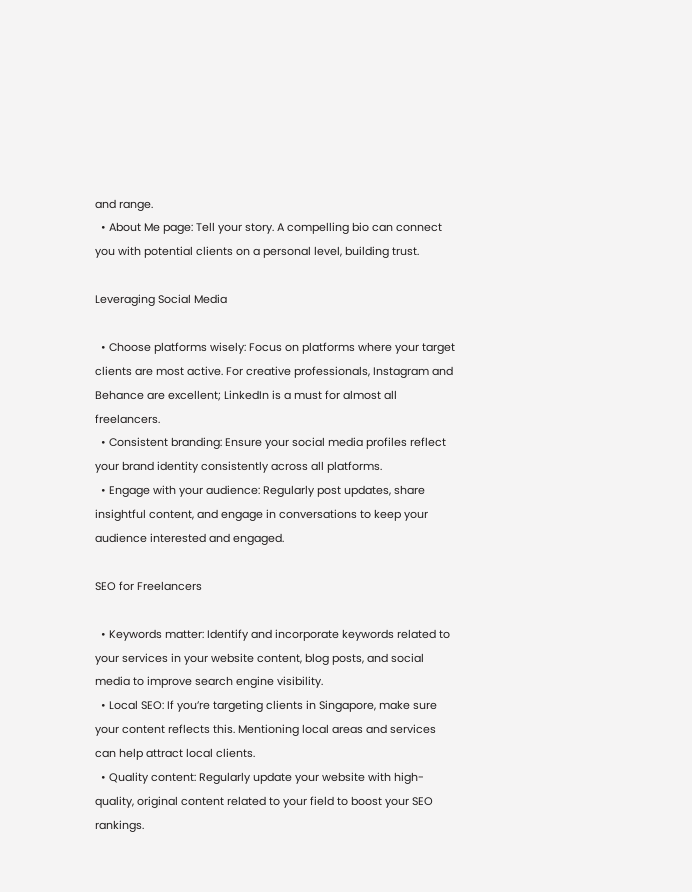and range.
  • About Me page: Tell your story. A compelling bio can connect you with potential clients on a personal level, building trust.

Leveraging Social Media

  • Choose platforms wisely: Focus on platforms where your target clients are most active. For creative professionals, Instagram and Behance are excellent; LinkedIn is a must for almost all freelancers.
  • Consistent branding: Ensure your social media profiles reflect your brand identity consistently across all platforms.
  • Engage with your audience: Regularly post updates, share insightful content, and engage in conversations to keep your audience interested and engaged.

SEO for Freelancers

  • Keywords matter: Identify and incorporate keywords related to your services in your website content, blog posts, and social media to improve search engine visibility.
  • Local SEO: If you’re targeting clients in Singapore, make sure your content reflects this. Mentioning local areas and services can help attract local clients.
  • Quality content: Regularly update your website with high-quality, original content related to your field to boost your SEO rankings.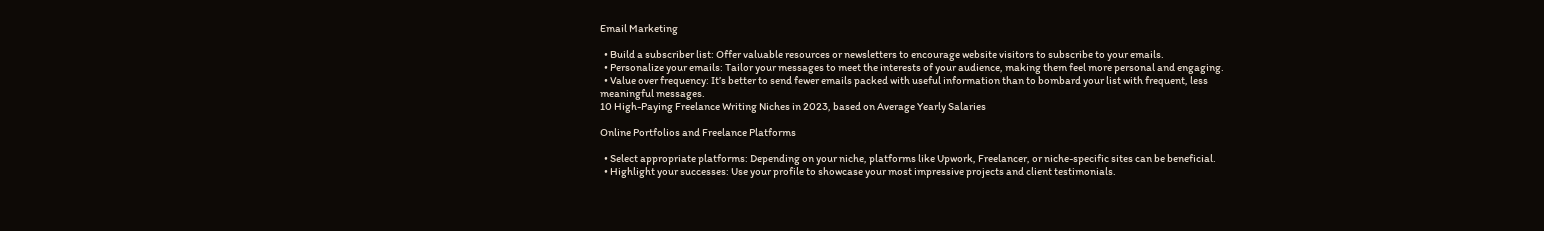Email Marketing

  • Build a subscriber list: Offer valuable resources or newsletters to encourage website visitors to subscribe to your emails.
  • Personalize your emails: Tailor your messages to meet the interests of your audience, making them feel more personal and engaging.
  • Value over frequency: It’s better to send fewer emails packed with useful information than to bombard your list with frequent, less meaningful messages.
10 High-Paying Freelance Writing Niches in 2023, based on Average Yearly Salaries

Online Portfolios and Freelance Platforms

  • Select appropriate platforms: Depending on your niche, platforms like Upwork, Freelancer, or niche-specific sites can be beneficial.
  • Highlight your successes: Use your profile to showcase your most impressive projects and client testimonials.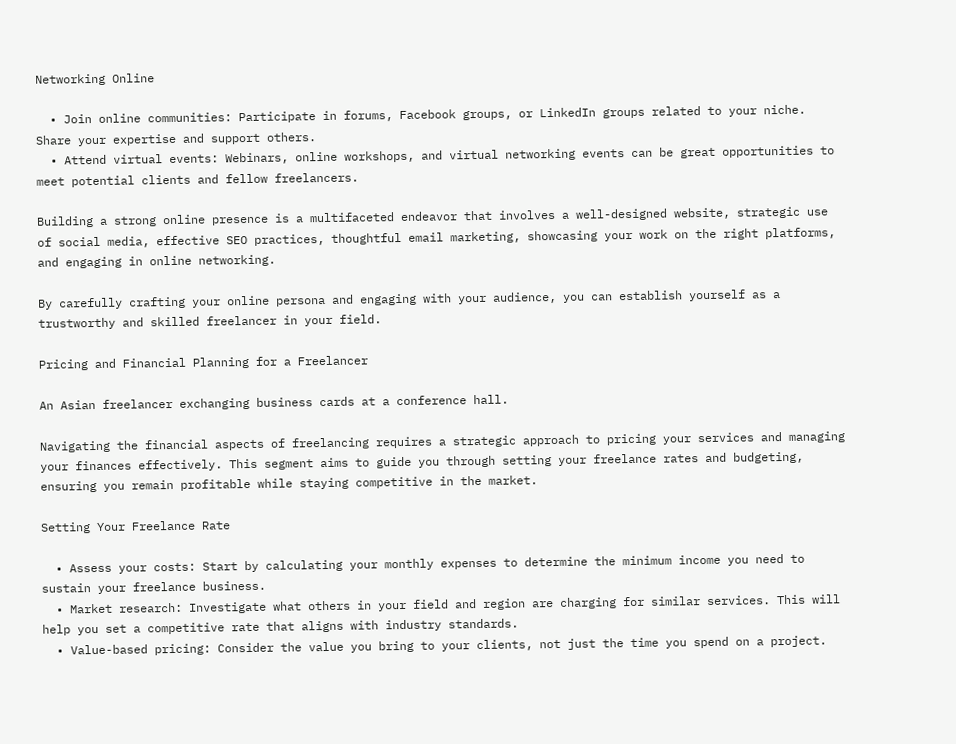Networking Online

  • Join online communities: Participate in forums, Facebook groups, or LinkedIn groups related to your niche. Share your expertise and support others.
  • Attend virtual events: Webinars, online workshops, and virtual networking events can be great opportunities to meet potential clients and fellow freelancers.

Building a strong online presence is a multifaceted endeavor that involves a well-designed website, strategic use of social media, effective SEO practices, thoughtful email marketing, showcasing your work on the right platforms, and engaging in online networking.

By carefully crafting your online persona and engaging with your audience, you can establish yourself as a trustworthy and skilled freelancer in your field.

Pricing and Financial Planning for a Freelancer

An Asian freelancer exchanging business cards at a conference hall.

Navigating the financial aspects of freelancing requires a strategic approach to pricing your services and managing your finances effectively. This segment aims to guide you through setting your freelance rates and budgeting, ensuring you remain profitable while staying competitive in the market.

Setting Your Freelance Rate

  • Assess your costs: Start by calculating your monthly expenses to determine the minimum income you need to sustain your freelance business.
  • Market research: Investigate what others in your field and region are charging for similar services. This will help you set a competitive rate that aligns with industry standards.
  • Value-based pricing: Consider the value you bring to your clients, not just the time you spend on a project.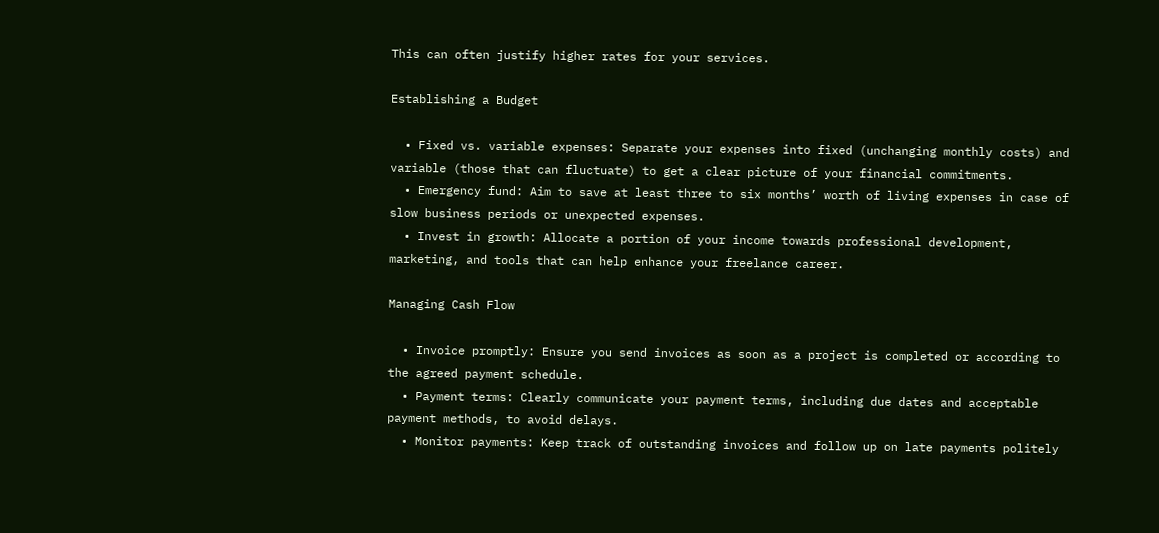This can often justify higher rates for your services.

Establishing a Budget

  • Fixed vs. variable expenses: Separate your expenses into fixed (unchanging monthly costs) and variable (those that can fluctuate) to get a clear picture of your financial commitments.
  • Emergency fund: Aim to save at least three to six months’ worth of living expenses in case of slow business periods or unexpected expenses.
  • Invest in growth: Allocate a portion of your income towards professional development, marketing, and tools that can help enhance your freelance career.

Managing Cash Flow

  • Invoice promptly: Ensure you send invoices as soon as a project is completed or according to the agreed payment schedule.
  • Payment terms: Clearly communicate your payment terms, including due dates and acceptable payment methods, to avoid delays.
  • Monitor payments: Keep track of outstanding invoices and follow up on late payments politely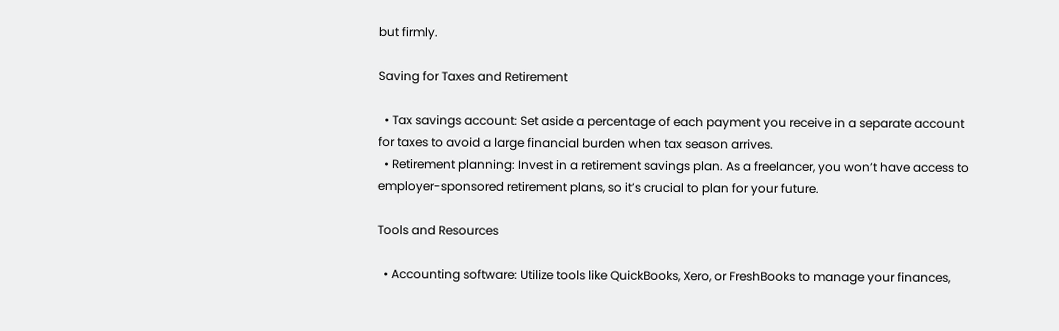but firmly.

Saving for Taxes and Retirement

  • Tax savings account: Set aside a percentage of each payment you receive in a separate account for taxes to avoid a large financial burden when tax season arrives.
  • Retirement planning: Invest in a retirement savings plan. As a freelancer, you won’t have access to employer-sponsored retirement plans, so it’s crucial to plan for your future.

Tools and Resources

  • Accounting software: Utilize tools like QuickBooks, Xero, or FreshBooks to manage your finances,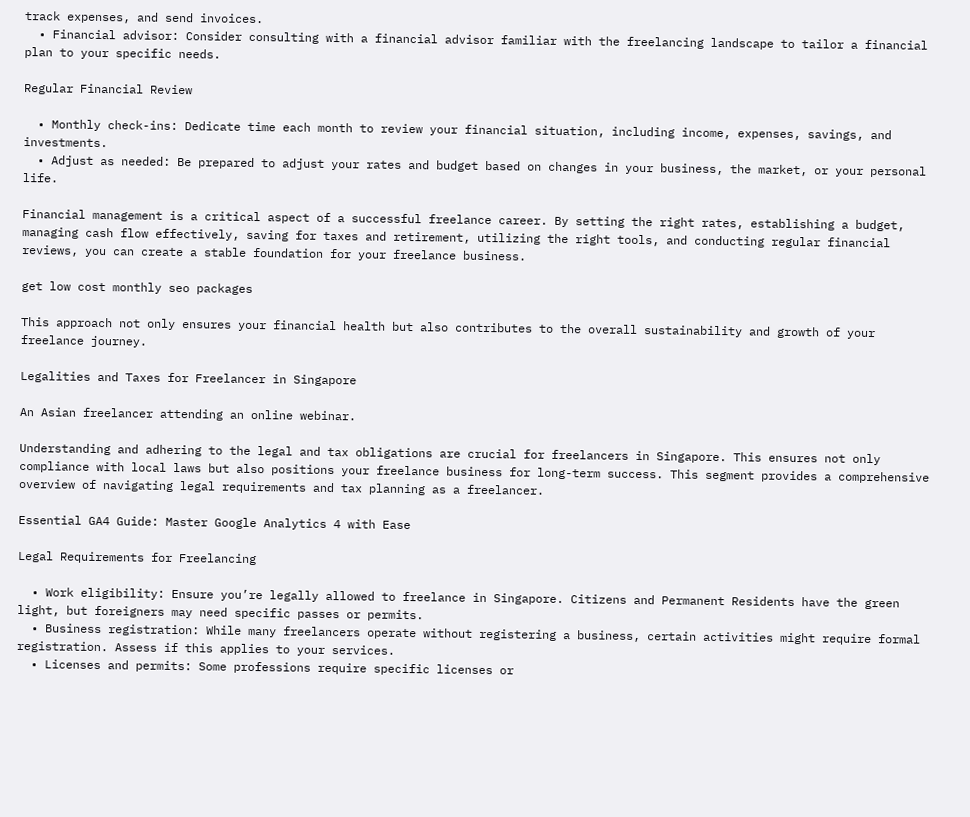track expenses, and send invoices.
  • Financial advisor: Consider consulting with a financial advisor familiar with the freelancing landscape to tailor a financial plan to your specific needs.

Regular Financial Review

  • Monthly check-ins: Dedicate time each month to review your financial situation, including income, expenses, savings, and investments.
  • Adjust as needed: Be prepared to adjust your rates and budget based on changes in your business, the market, or your personal life.

Financial management is a critical aspect of a successful freelance career. By setting the right rates, establishing a budget, managing cash flow effectively, saving for taxes and retirement, utilizing the right tools, and conducting regular financial reviews, you can create a stable foundation for your freelance business.

get low cost monthly seo packages

This approach not only ensures your financial health but also contributes to the overall sustainability and growth of your freelance journey.

Legalities and Taxes for Freelancer in Singapore

An Asian freelancer attending an online webinar.

Understanding and adhering to the legal and tax obligations are crucial for freelancers in Singapore. This ensures not only compliance with local laws but also positions your freelance business for long-term success. This segment provides a comprehensive overview of navigating legal requirements and tax planning as a freelancer.

Essential GA4 Guide: Master Google Analytics 4 with Ease

Legal Requirements for Freelancing

  • Work eligibility: Ensure you’re legally allowed to freelance in Singapore. Citizens and Permanent Residents have the green light, but foreigners may need specific passes or permits.
  • Business registration: While many freelancers operate without registering a business, certain activities might require formal registration. Assess if this applies to your services.
  • Licenses and permits: Some professions require specific licenses or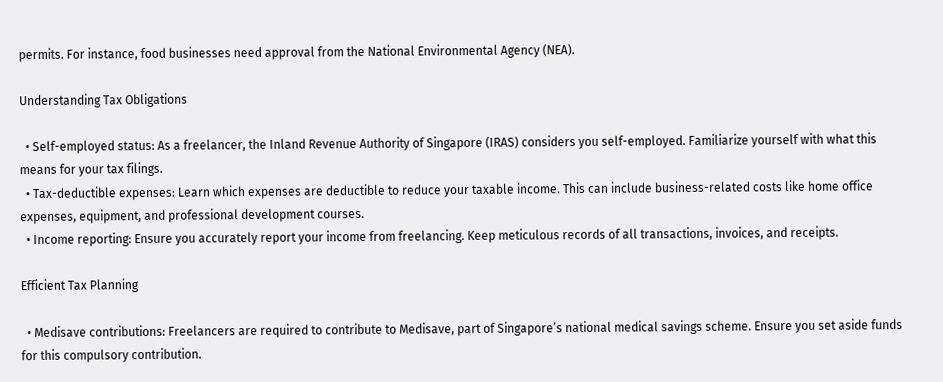permits. For instance, food businesses need approval from the National Environmental Agency (NEA).

Understanding Tax Obligations

  • Self-employed status: As a freelancer, the Inland Revenue Authority of Singapore (IRAS) considers you self-employed. Familiarize yourself with what this means for your tax filings.
  • Tax-deductible expenses: Learn which expenses are deductible to reduce your taxable income. This can include business-related costs like home office expenses, equipment, and professional development courses.
  • Income reporting: Ensure you accurately report your income from freelancing. Keep meticulous records of all transactions, invoices, and receipts.

Efficient Tax Planning

  • Medisave contributions: Freelancers are required to contribute to Medisave, part of Singapore’s national medical savings scheme. Ensure you set aside funds for this compulsory contribution.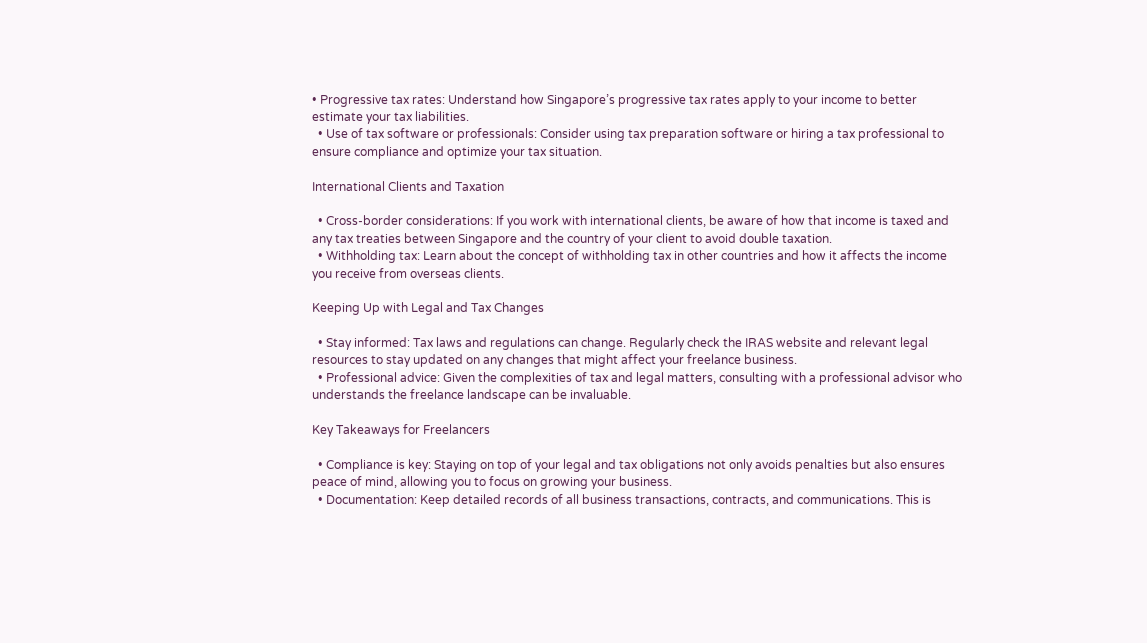• Progressive tax rates: Understand how Singapore’s progressive tax rates apply to your income to better estimate your tax liabilities.
  • Use of tax software or professionals: Consider using tax preparation software or hiring a tax professional to ensure compliance and optimize your tax situation.

International Clients and Taxation

  • Cross-border considerations: If you work with international clients, be aware of how that income is taxed and any tax treaties between Singapore and the country of your client to avoid double taxation.
  • Withholding tax: Learn about the concept of withholding tax in other countries and how it affects the income you receive from overseas clients.

Keeping Up with Legal and Tax Changes

  • Stay informed: Tax laws and regulations can change. Regularly check the IRAS website and relevant legal resources to stay updated on any changes that might affect your freelance business.
  • Professional advice: Given the complexities of tax and legal matters, consulting with a professional advisor who understands the freelance landscape can be invaluable.

Key Takeaways for Freelancers

  • Compliance is key: Staying on top of your legal and tax obligations not only avoids penalties but also ensures peace of mind, allowing you to focus on growing your business.
  • Documentation: Keep detailed records of all business transactions, contracts, and communications. This is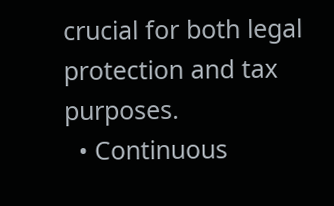crucial for both legal protection and tax purposes.
  • Continuous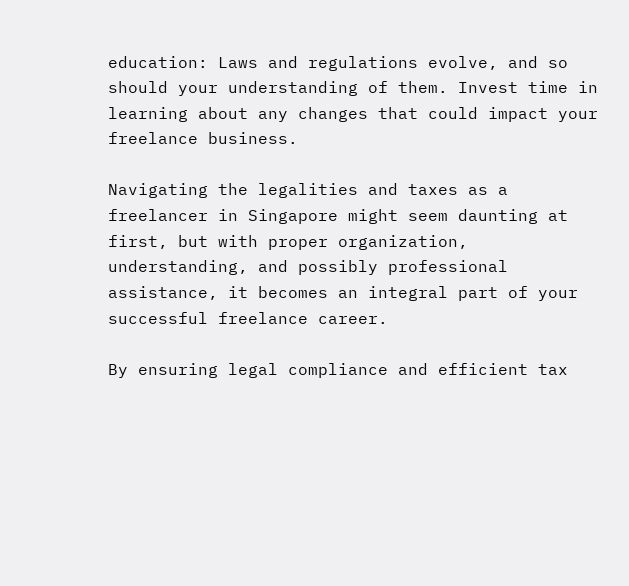education: Laws and regulations evolve, and so should your understanding of them. Invest time in learning about any changes that could impact your freelance business.

Navigating the legalities and taxes as a freelancer in Singapore might seem daunting at first, but with proper organization, understanding, and possibly professional assistance, it becomes an integral part of your successful freelance career.

By ensuring legal compliance and efficient tax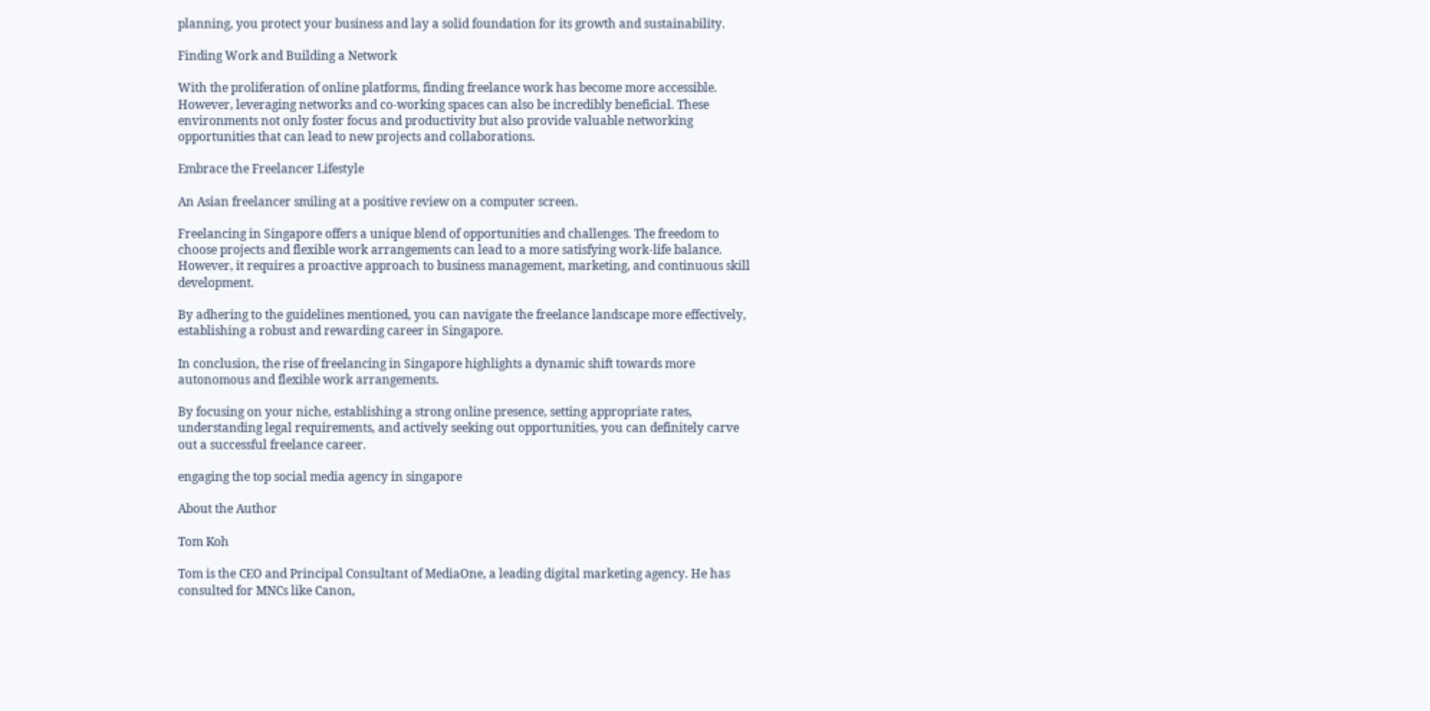planning, you protect your business and lay a solid foundation for its growth and sustainability.

Finding Work and Building a Network

With the proliferation of online platforms, finding freelance work has become more accessible. However, leveraging networks and co-working spaces can also be incredibly beneficial. These environments not only foster focus and productivity but also provide valuable networking opportunities that can lead to new projects and collaborations.

Embrace the Freelancer Lifestyle

An Asian freelancer smiling at a positive review on a computer screen.

Freelancing in Singapore offers a unique blend of opportunities and challenges. The freedom to choose projects and flexible work arrangements can lead to a more satisfying work-life balance. However, it requires a proactive approach to business management, marketing, and continuous skill development.

By adhering to the guidelines mentioned, you can navigate the freelance landscape more effectively, establishing a robust and rewarding career in Singapore.

In conclusion, the rise of freelancing in Singapore highlights a dynamic shift towards more autonomous and flexible work arrangements.

By focusing on your niche, establishing a strong online presence, setting appropriate rates, understanding legal requirements, and actively seeking out opportunities, you can definitely carve out a successful freelance career.

engaging the top social media agency in singapore

About the Author

Tom Koh

Tom is the CEO and Principal Consultant of MediaOne, a leading digital marketing agency. He has consulted for MNCs like Canon,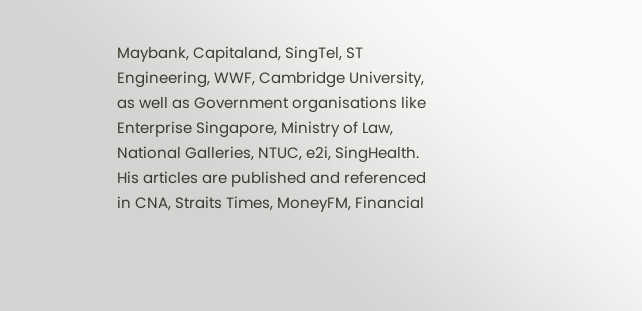Maybank, Capitaland, SingTel, ST Engineering, WWF, Cambridge University, as well as Government organisations like Enterprise Singapore, Ministry of Law, National Galleries, NTUC, e2i, SingHealth. His articles are published and referenced in CNA, Straits Times, MoneyFM, Financial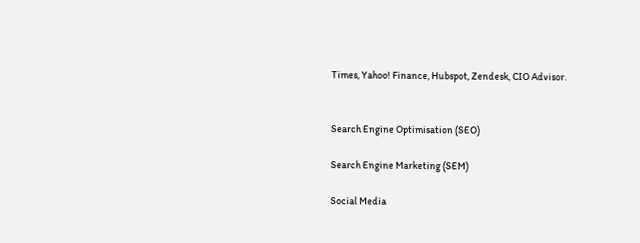Times, Yahoo! Finance, Hubspot, Zendesk, CIO Advisor.


Search Engine Optimisation (SEO)

Search Engine Marketing (SEM)

Social Media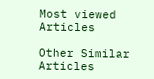Most viewed Articles

Other Similar Articles